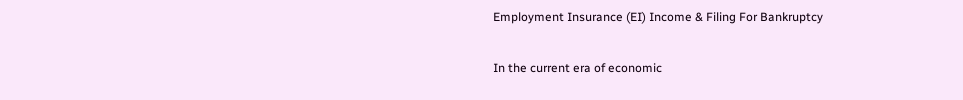Employment Insurance (EI) Income & Filing For Bankruptcy

In the current era of economic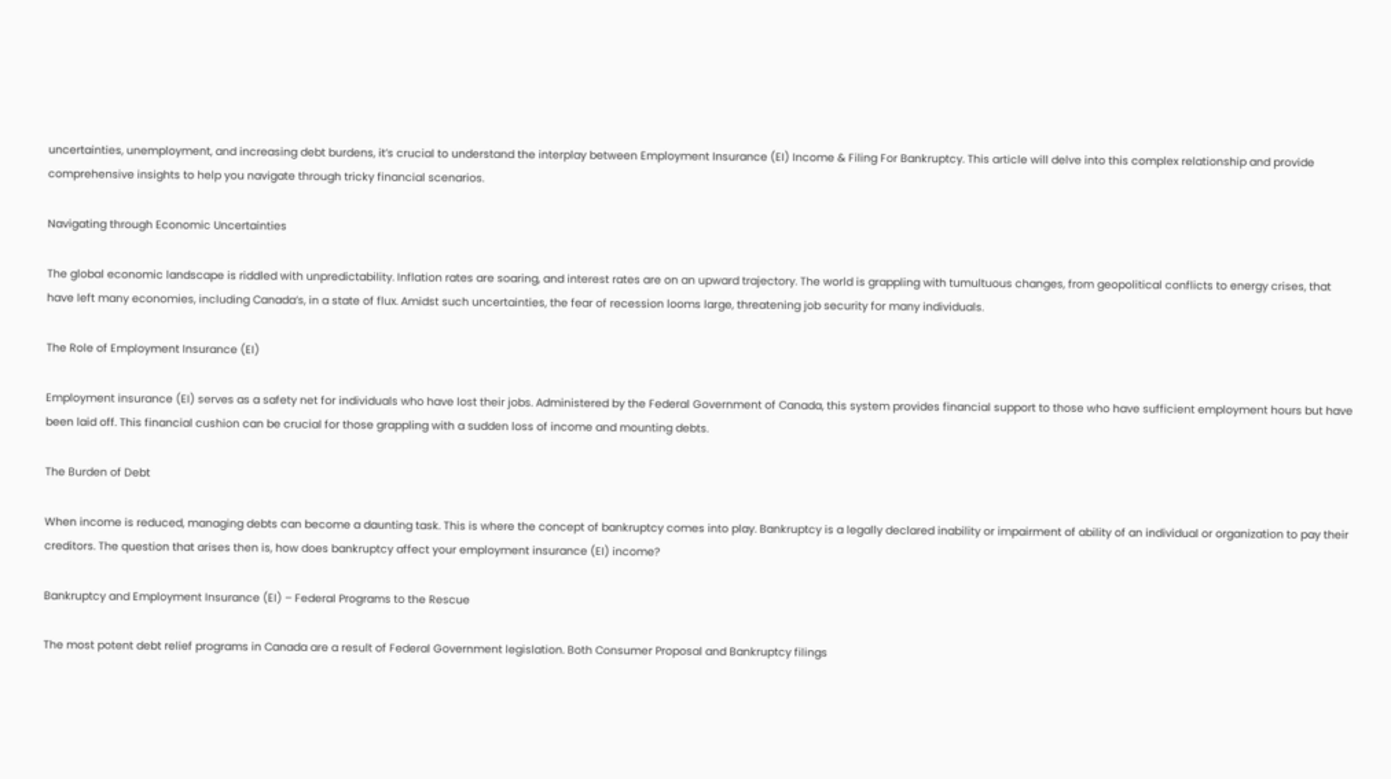uncertainties, unemployment, and increasing debt burdens, it’s crucial to understand the interplay between Employment Insurance (EI) Income & Filing For Bankruptcy. This article will delve into this complex relationship and provide comprehensive insights to help you navigate through tricky financial scenarios.

Navigating through Economic Uncertainties

The global economic landscape is riddled with unpredictability. Inflation rates are soaring, and interest rates are on an upward trajectory. The world is grappling with tumultuous changes, from geopolitical conflicts to energy crises, that have left many economies, including Canada’s, in a state of flux. Amidst such uncertainties, the fear of recession looms large, threatening job security for many individuals.

The Role of Employment Insurance (EI)

Employment insurance (EI) serves as a safety net for individuals who have lost their jobs. Administered by the Federal Government of Canada, this system provides financial support to those who have sufficient employment hours but have been laid off. This financial cushion can be crucial for those grappling with a sudden loss of income and mounting debts.

The Burden of Debt

When income is reduced, managing debts can become a daunting task. This is where the concept of bankruptcy comes into play. Bankruptcy is a legally declared inability or impairment of ability of an individual or organization to pay their creditors. The question that arises then is, how does bankruptcy affect your employment insurance (EI) income?

Bankruptcy and Employment Insurance (EI) – Federal Programs to the Rescue

The most potent debt relief programs in Canada are a result of Federal Government legislation. Both Consumer Proposal and Bankruptcy filings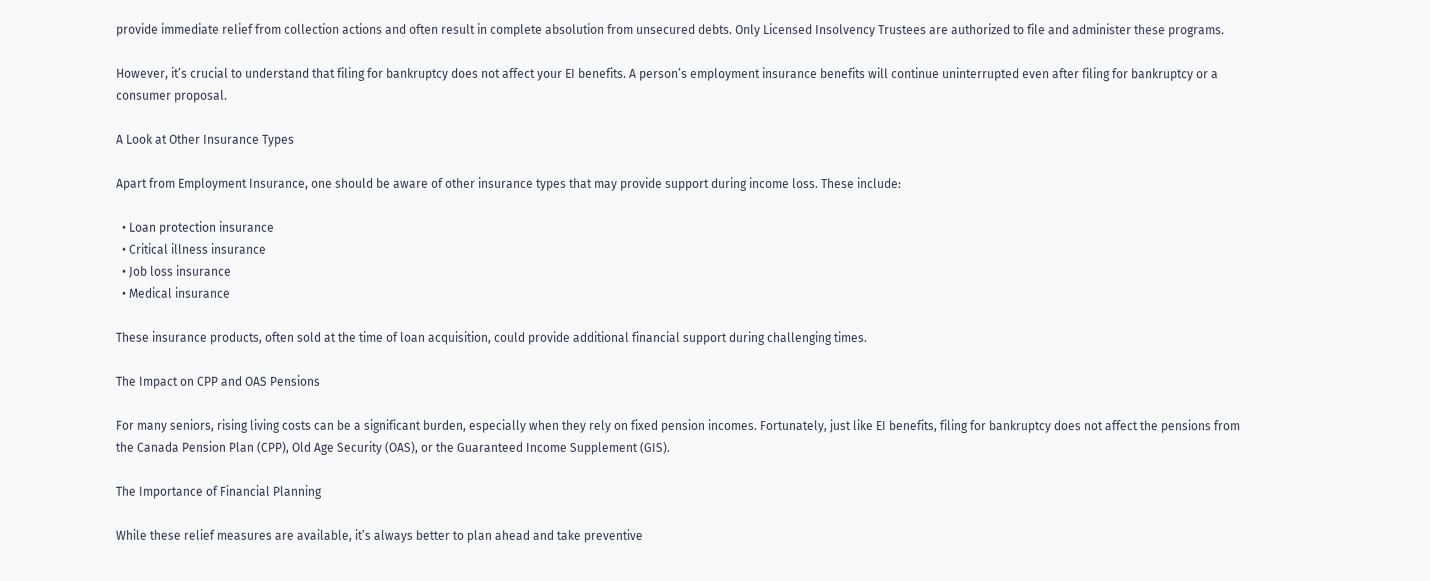provide immediate relief from collection actions and often result in complete absolution from unsecured debts. Only Licensed Insolvency Trustees are authorized to file and administer these programs.

However, it’s crucial to understand that filing for bankruptcy does not affect your EI benefits. A person’s employment insurance benefits will continue uninterrupted even after filing for bankruptcy or a consumer proposal.

A Look at Other Insurance Types

Apart from Employment Insurance, one should be aware of other insurance types that may provide support during income loss. These include:

  • Loan protection insurance
  • Critical illness insurance
  • Job loss insurance
  • Medical insurance

These insurance products, often sold at the time of loan acquisition, could provide additional financial support during challenging times.

The Impact on CPP and OAS Pensions

For many seniors, rising living costs can be a significant burden, especially when they rely on fixed pension incomes. Fortunately, just like EI benefits, filing for bankruptcy does not affect the pensions from the Canada Pension Plan (CPP), Old Age Security (OAS), or the Guaranteed Income Supplement (GIS).

The Importance of Financial Planning

While these relief measures are available, it’s always better to plan ahead and take preventive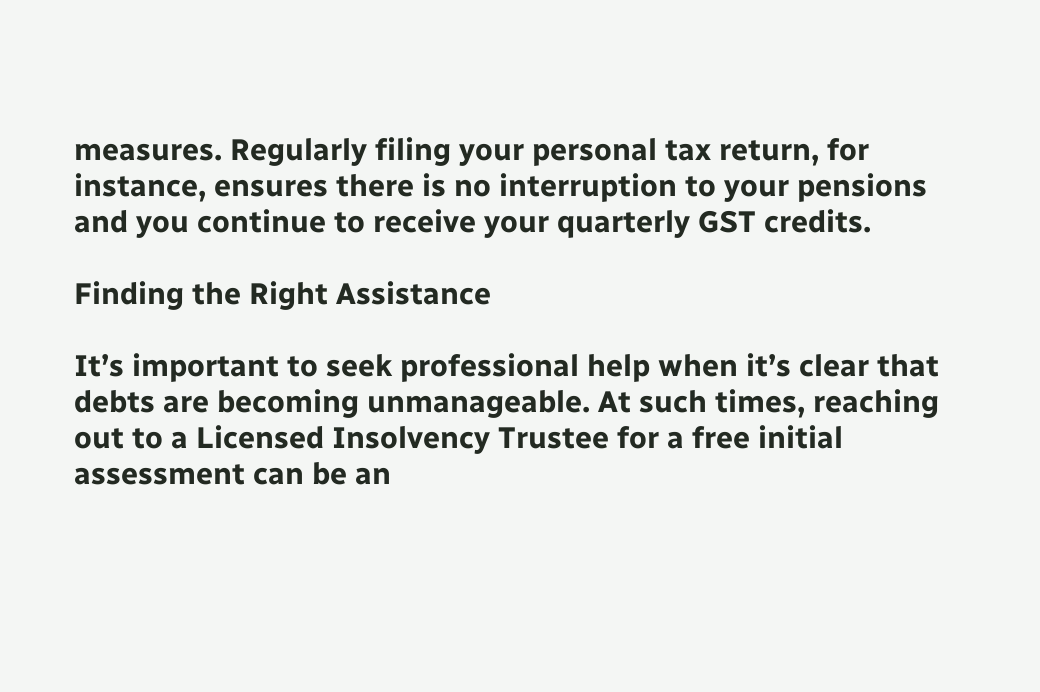measures. Regularly filing your personal tax return, for instance, ensures there is no interruption to your pensions and you continue to receive your quarterly GST credits.

Finding the Right Assistance

It’s important to seek professional help when it’s clear that debts are becoming unmanageable. At such times, reaching out to a Licensed Insolvency Trustee for a free initial assessment can be an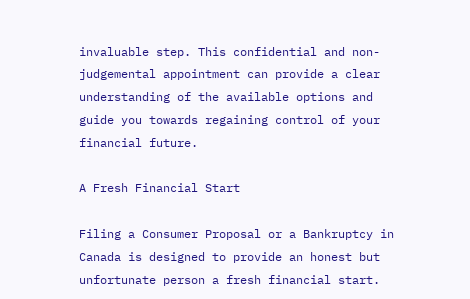invaluable step. This confidential and non-judgemental appointment can provide a clear understanding of the available options and guide you towards regaining control of your financial future.

A Fresh Financial Start

Filing a Consumer Proposal or a Bankruptcy in Canada is designed to provide an honest but unfortunate person a fresh financial start.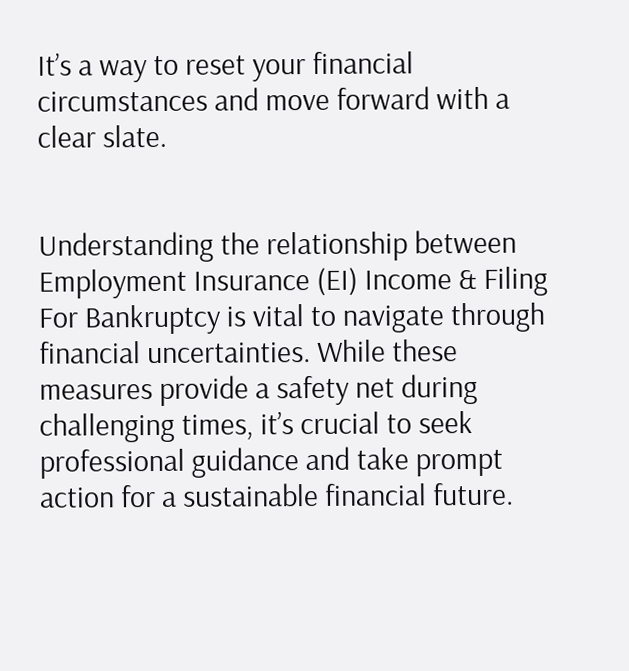It’s a way to reset your financial circumstances and move forward with a clear slate.


Understanding the relationship between Employment Insurance (EI) Income & Filing For Bankruptcy is vital to navigate through financial uncertainties. While these measures provide a safety net during challenging times, it’s crucial to seek professional guidance and take prompt action for a sustainable financial future.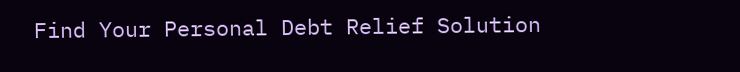Find Your Personal Debt Relief Solution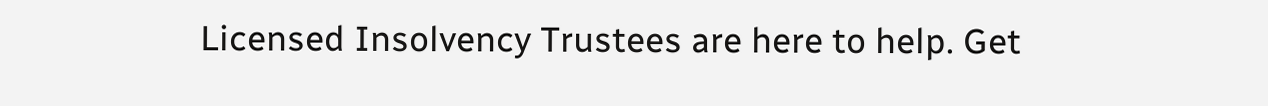Licensed Insolvency Trustees are here to help. Get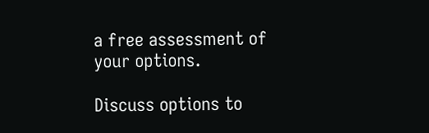a free assessment of your options.

Discuss options to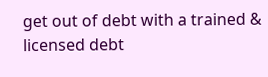get out of debt with a trained & licensed debt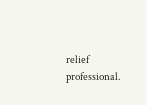relief professional.